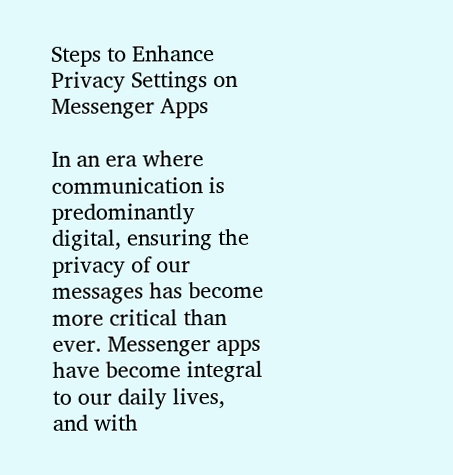Steps to Enhance Privacy Settings on Messenger Apps

In an era where communication is predominantly digital, ensuring the privacy of our messages has become more critical than ever. Messenger apps have become integral to our daily lives, and with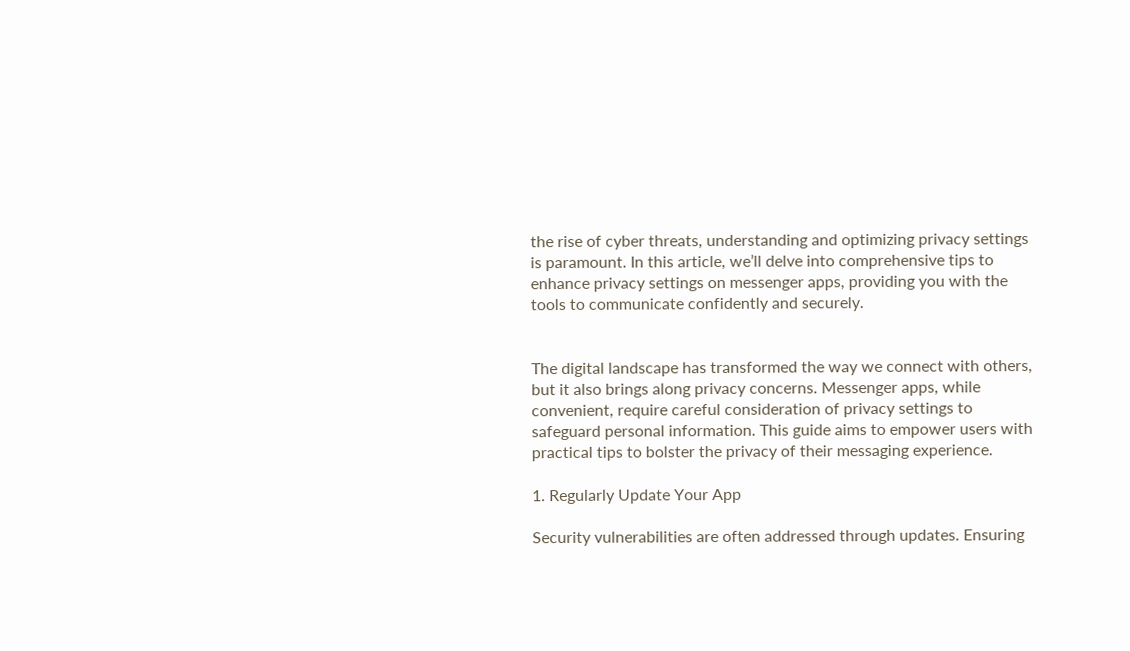the rise of cyber threats, understanding and optimizing privacy settings is paramount. In this article, we’ll delve into comprehensive tips to enhance privacy settings on messenger apps, providing you with the tools to communicate confidently and securely.


The digital landscape has transformed the way we connect with others, but it also brings along privacy concerns. Messenger apps, while convenient, require careful consideration of privacy settings to safeguard personal information. This guide aims to empower users with practical tips to bolster the privacy of their messaging experience.

1. Regularly Update Your App

Security vulnerabilities are often addressed through updates. Ensuring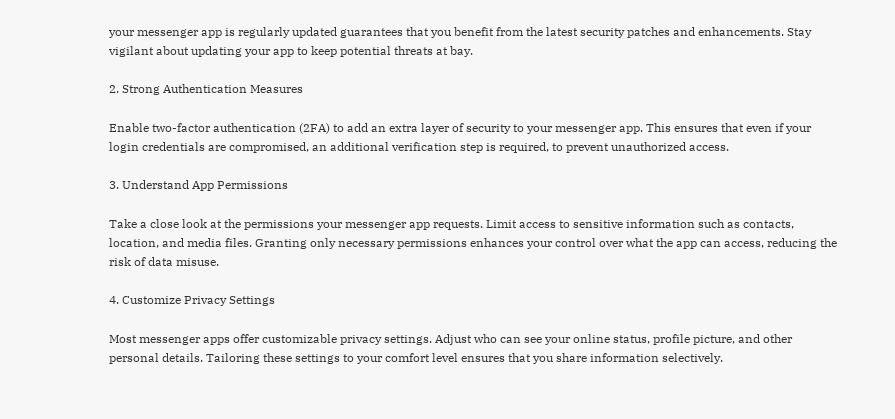your messenger app is regularly updated guarantees that you benefit from the latest security patches and enhancements. Stay vigilant about updating your app to keep potential threats at bay.

2. Strong Authentication Measures

Enable two-factor authentication (2FA) to add an extra layer of security to your messenger app. This ensures that even if your login credentials are compromised, an additional verification step is required, to prevent unauthorized access.

3. Understand App Permissions

Take a close look at the permissions your messenger app requests. Limit access to sensitive information such as contacts, location, and media files. Granting only necessary permissions enhances your control over what the app can access, reducing the risk of data misuse.

4. Customize Privacy Settings

Most messenger apps offer customizable privacy settings. Adjust who can see your online status, profile picture, and other personal details. Tailoring these settings to your comfort level ensures that you share information selectively.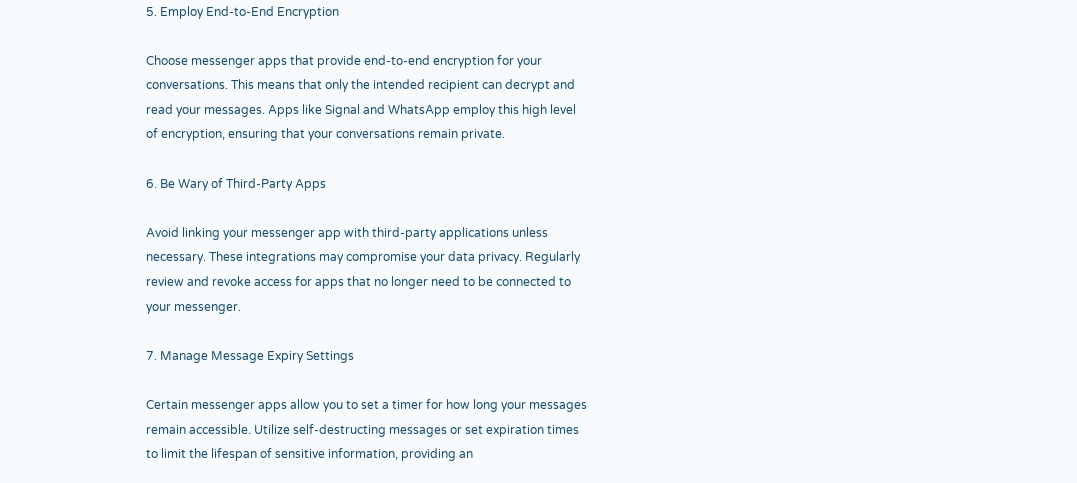5. Employ End-to-End Encryption

Choose messenger apps that provide end-to-end encryption for your conversations. This means that only the intended recipient can decrypt and read your messages. Apps like Signal and WhatsApp employ this high level of encryption, ensuring that your conversations remain private.

6. Be Wary of Third-Party Apps

Avoid linking your messenger app with third-party applications unless necessary. These integrations may compromise your data privacy. Regularly review and revoke access for apps that no longer need to be connected to your messenger.

7. Manage Message Expiry Settings

Certain messenger apps allow you to set a timer for how long your messages remain accessible. Utilize self-destructing messages or set expiration times to limit the lifespan of sensitive information, providing an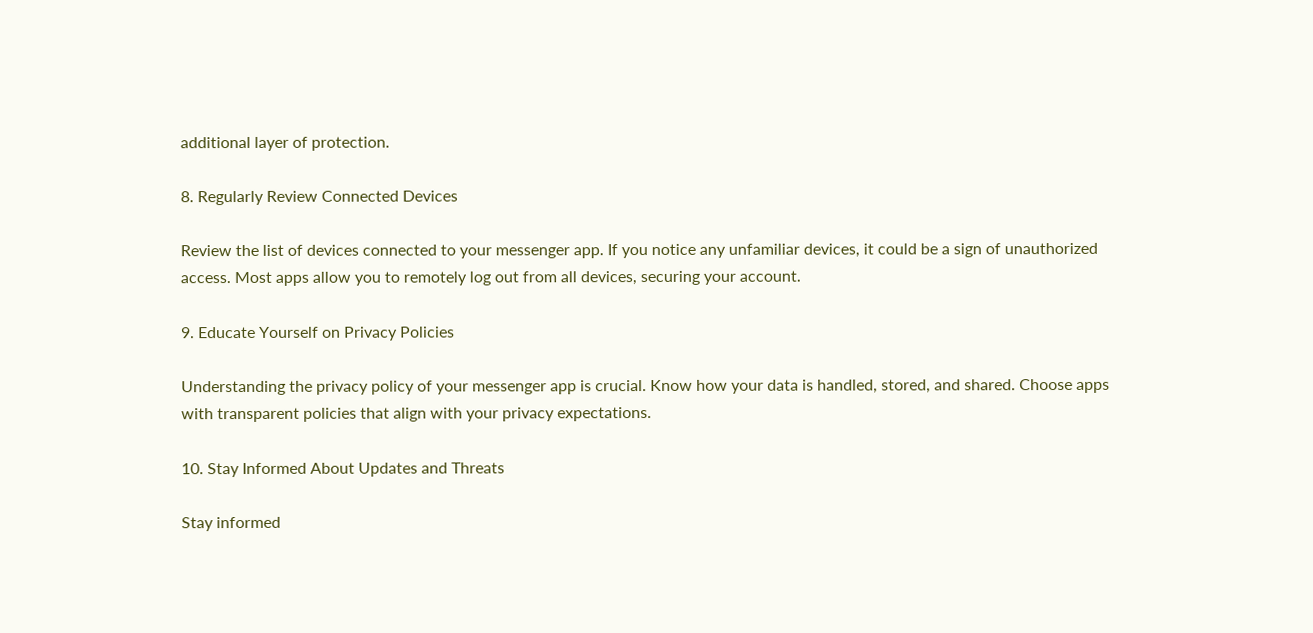additional layer of protection.

8. Regularly Review Connected Devices

Review the list of devices connected to your messenger app. If you notice any unfamiliar devices, it could be a sign of unauthorized access. Most apps allow you to remotely log out from all devices, securing your account.

9. Educate Yourself on Privacy Policies

Understanding the privacy policy of your messenger app is crucial. Know how your data is handled, stored, and shared. Choose apps with transparent policies that align with your privacy expectations.

10. Stay Informed About Updates and Threats

Stay informed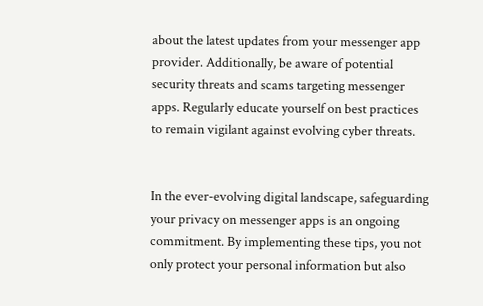about the latest updates from your messenger app provider. Additionally, be aware of potential security threats and scams targeting messenger apps. Regularly educate yourself on best practices to remain vigilant against evolving cyber threats.


In the ever-evolving digital landscape, safeguarding your privacy on messenger apps is an ongoing commitment. By implementing these tips, you not only protect your personal information but also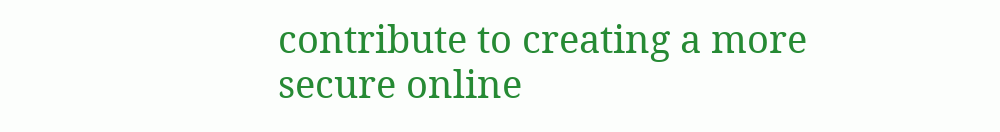contribute to creating a more secure online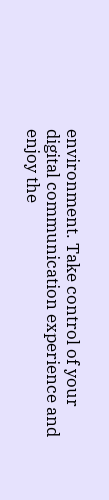environment. Take control of your digital communication experience and enjoy the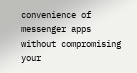convenience of messenger apps without compromising your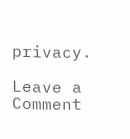privacy.

Leave a Comment